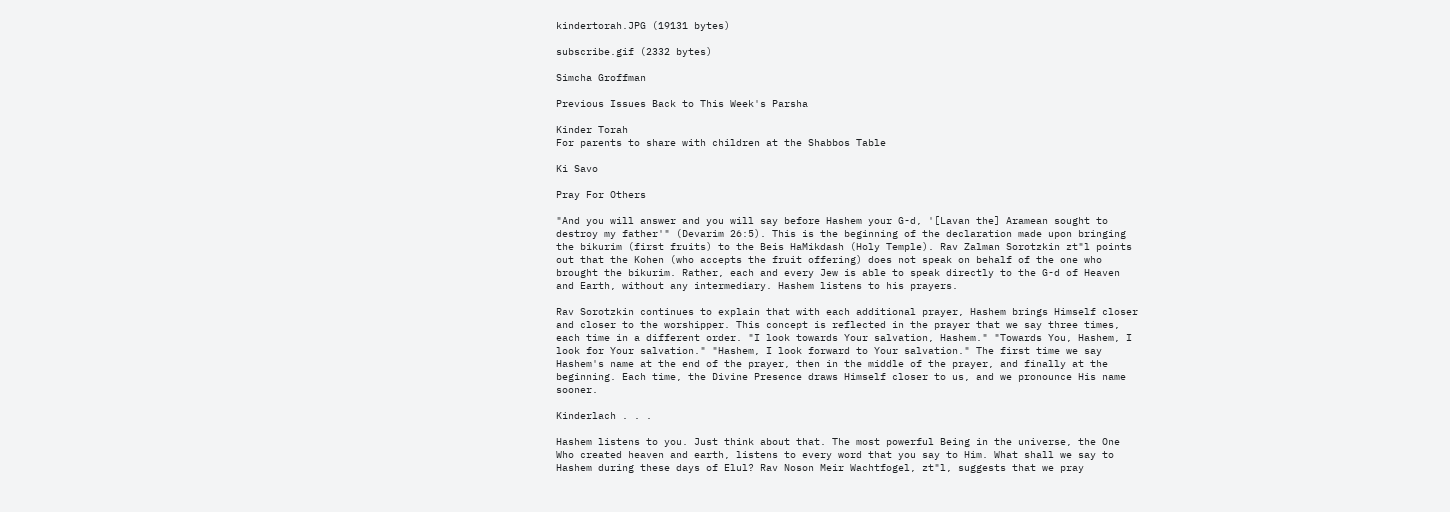kindertorah.JPG (19131 bytes)

subscribe.gif (2332 bytes)

Simcha Groffman

Previous Issues Back to This Week's Parsha

Kinder Torah
For parents to share with children at the Shabbos Table

Ki Savo

Pray For Others

"And you will answer and you will say before Hashem your G-d, '[Lavan the] Aramean sought to destroy my father'" (Devarim 26:5). This is the beginning of the declaration made upon bringing the bikurim (first fruits) to the Beis HaMikdash (Holy Temple). Rav Zalman Sorotzkin zt"l points out that the Kohen (who accepts the fruit offering) does not speak on behalf of the one who brought the bikurim. Rather, each and every Jew is able to speak directly to the G-d of Heaven and Earth, without any intermediary. Hashem listens to his prayers.

Rav Sorotzkin continues to explain that with each additional prayer, Hashem brings Himself closer and closer to the worshipper. This concept is reflected in the prayer that we say three times, each time in a different order. "I look towards Your salvation, Hashem." "Towards You, Hashem, I look for Your salvation." "Hashem, I look forward to Your salvation." The first time we say Hashem's name at the end of the prayer, then in the middle of the prayer, and finally at the beginning. Each time, the Divine Presence draws Himself closer to us, and we pronounce His name sooner.

Kinderlach . . .

Hashem listens to you. Just think about that. The most powerful Being in the universe, the One Who created heaven and earth, listens to every word that you say to Him. What shall we say to Hashem during these days of Elul? Rav Noson Meir Wachtfogel, zt"l, suggests that we pray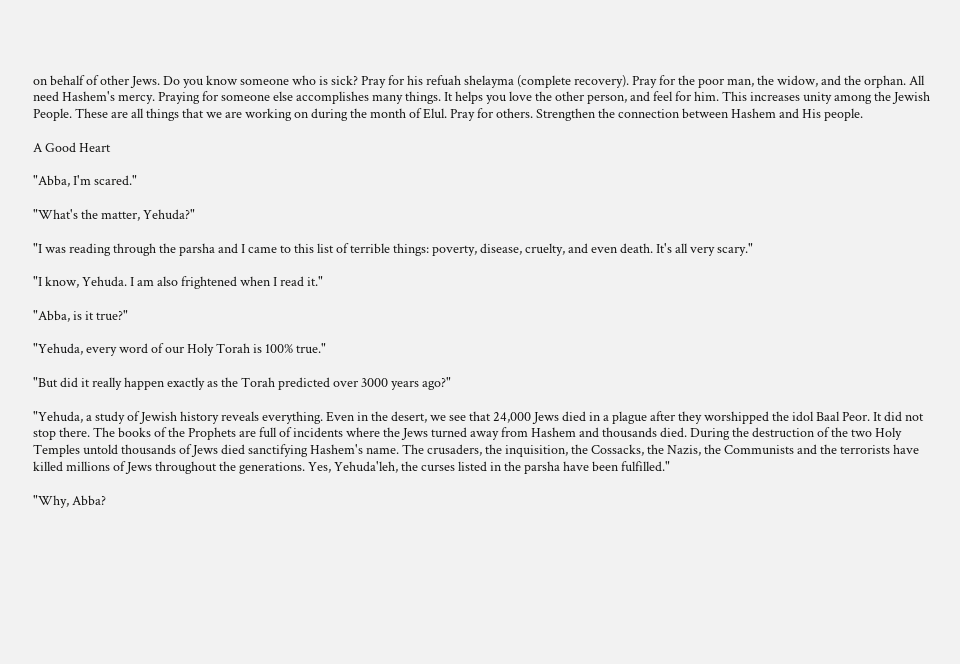on behalf of other Jews. Do you know someone who is sick? Pray for his refuah shelayma (complete recovery). Pray for the poor man, the widow, and the orphan. All need Hashem's mercy. Praying for someone else accomplishes many things. It helps you love the other person, and feel for him. This increases unity among the Jewish People. These are all things that we are working on during the month of Elul. Pray for others. Strengthen the connection between Hashem and His people.

A Good Heart

"Abba, I'm scared."

"What's the matter, Yehuda?"

"I was reading through the parsha and I came to this list of terrible things: poverty, disease, cruelty, and even death. It's all very scary."

"I know, Yehuda. I am also frightened when I read it."

"Abba, is it true?"

"Yehuda, every word of our Holy Torah is 100% true."

"But did it really happen exactly as the Torah predicted over 3000 years ago?"

"Yehuda, a study of Jewish history reveals everything. Even in the desert, we see that 24,000 Jews died in a plague after they worshipped the idol Baal Peor. It did not stop there. The books of the Prophets are full of incidents where the Jews turned away from Hashem and thousands died. During the destruction of the two Holy Temples untold thousands of Jews died sanctifying Hashem's name. The crusaders, the inquisition, the Cossacks, the Nazis, the Communists and the terrorists have killed millions of Jews throughout the generations. Yes, Yehuda'leh, the curses listed in the parsha have been fulfilled."

"Why, Abba?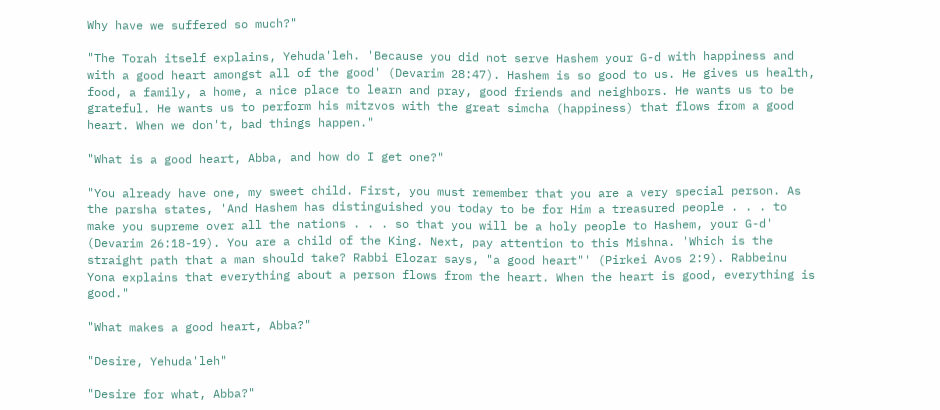Why have we suffered so much?"

"The Torah itself explains, Yehuda'leh. 'Because you did not serve Hashem your G-d with happiness and with a good heart amongst all of the good' (Devarim 28:47). Hashem is so good to us. He gives us health, food, a family, a home, a nice place to learn and pray, good friends and neighbors. He wants us to be grateful. He wants us to perform his mitzvos with the great simcha (happiness) that flows from a good heart. When we don't, bad things happen."

"What is a good heart, Abba, and how do I get one?"

"You already have one, my sweet child. First, you must remember that you are a very special person. As the parsha states, 'And Hashem has distinguished you today to be for Him a treasured people . . . to make you supreme over all the nations . . . so that you will be a holy people to Hashem, your G-d' (Devarim 26:18-19). You are a child of the King. Next, pay attention to this Mishna. 'Which is the straight path that a man should take? Rabbi Elozar says, "a good heart"' (Pirkei Avos 2:9). Rabbeinu Yona explains that everything about a person flows from the heart. When the heart is good, everything is good."

"What makes a good heart, Abba?"

"Desire, Yehuda'leh"

"Desire for what, Abba?"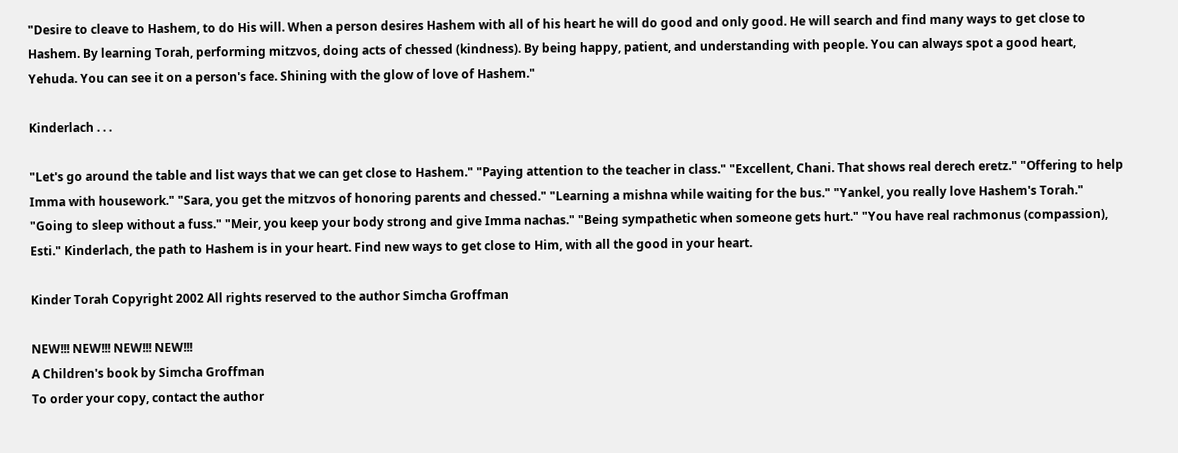"Desire to cleave to Hashem, to do His will. When a person desires Hashem with all of his heart he will do good and only good. He will search and find many ways to get close to Hashem. By learning Torah, performing mitzvos, doing acts of chessed (kindness). By being happy, patient, and understanding with people. You can always spot a good heart, Yehuda. You can see it on a person's face. Shining with the glow of love of Hashem."

Kinderlach . . .

"Let's go around the table and list ways that we can get close to Hashem." "Paying attention to the teacher in class." "Excellent, Chani. That shows real derech eretz." "Offering to help Imma with housework." "Sara, you get the mitzvos of honoring parents and chessed." "Learning a mishna while waiting for the bus." "Yankel, you really love Hashem's Torah." "Going to sleep without a fuss." "Meir, you keep your body strong and give Imma nachas." "Being sympathetic when someone gets hurt." "You have real rachmonus (compassion), Esti." Kinderlach, the path to Hashem is in your heart. Find new ways to get close to Him, with all the good in your heart.

Kinder Torah Copyright 2002 All rights reserved to the author Simcha Groffman

NEW!!! NEW!!! NEW!!! NEW!!!
A Children's book by Simcha Groffman
To order your copy, contact the author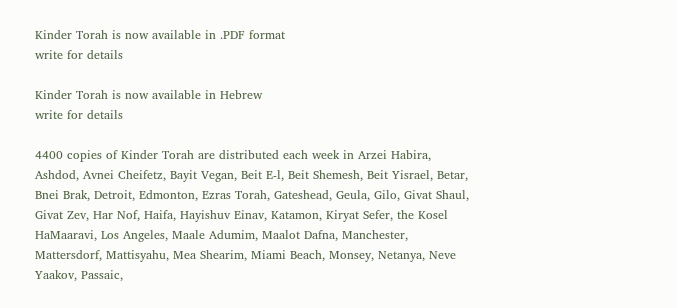Kinder Torah is now available in .PDF format
write for details

Kinder Torah is now available in Hebrew
write for details

4400 copies of Kinder Torah are distributed each week in Arzei Habira, Ashdod, Avnei Cheifetz, Bayit Vegan, Beit E-l, Beit Shemesh, Beit Yisrael, Betar, Bnei Brak, Detroit, Edmonton, Ezras Torah, Gateshead, Geula, Gilo, Givat Shaul, Givat Zev, Har Nof, Haifa, Hayishuv Einav, Katamon, Kiryat Sefer, the Kosel HaMaaravi, Los Angeles, Maale Adumim, Maalot Dafna, Manchester, Mattersdorf, Mattisyahu, Mea Shearim, Miami Beach, Monsey, Netanya, Neve Yaakov, Passaic,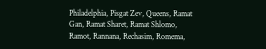Philadelphia, Pisgat Zev, Queens, Ramat Gan, Ramat Sharet, Ramat Shlomo, Ramot, Rannana, Rechasim, Romema,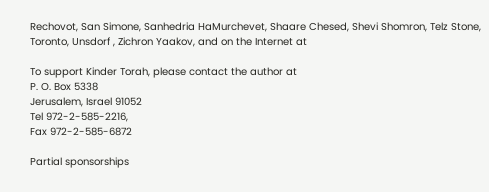Rechovot, San Simone, Sanhedria HaMurchevet, Shaare Chesed, Shevi Shomron, Telz Stone, Toronto, Unsdorf , Zichron Yaakov, and on the Internet at

To support Kinder Torah, please contact the author at
P. O. Box 5338
Jerusalem, Israel 91052
Tel 972-2-585-2216,
Fax 972-2-585-6872

Partial sponsorships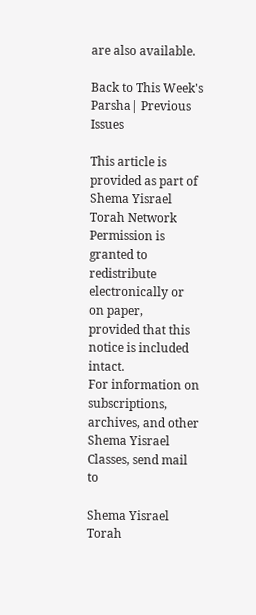are also available.

Back to This Week's Parsha| Previous Issues

This article is provided as part of Shema Yisrael
Torah Network
Permission is granted to redistribute electronically or
on paper,
provided that this notice is included intact.
For information on subscriptions, archives, and other Shema Yisrael
Classes, send mail to

Shema Yisrael Torah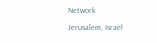Network
Jerusalem, Israel